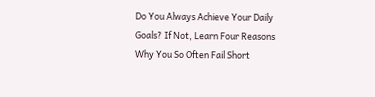Do You Always Achieve Your Daily Goals? If Not, Learn Four Reasons Why You So Often Fail Short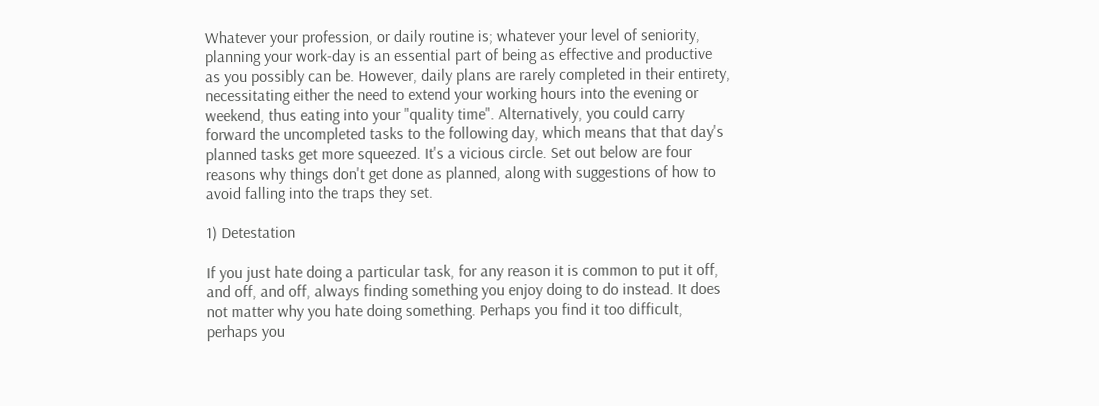Whatever your profession, or daily routine is; whatever your level of seniority, planning your work-day is an essential part of being as effective and productive as you possibly can be. However, daily plans are rarely completed in their entirety, necessitating either the need to extend your working hours into the evening or weekend, thus eating into your "quality time". Alternatively, you could carry forward the uncompleted tasks to the following day, which means that that day's planned tasks get more squeezed. It's a vicious circle. Set out below are four reasons why things don't get done as planned, along with suggestions of how to avoid falling into the traps they set.

1) Detestation

If you just hate doing a particular task, for any reason it is common to put it off, and off, and off, always finding something you enjoy doing to do instead. It does not matter why you hate doing something. Perhaps you find it too difficult, perhaps you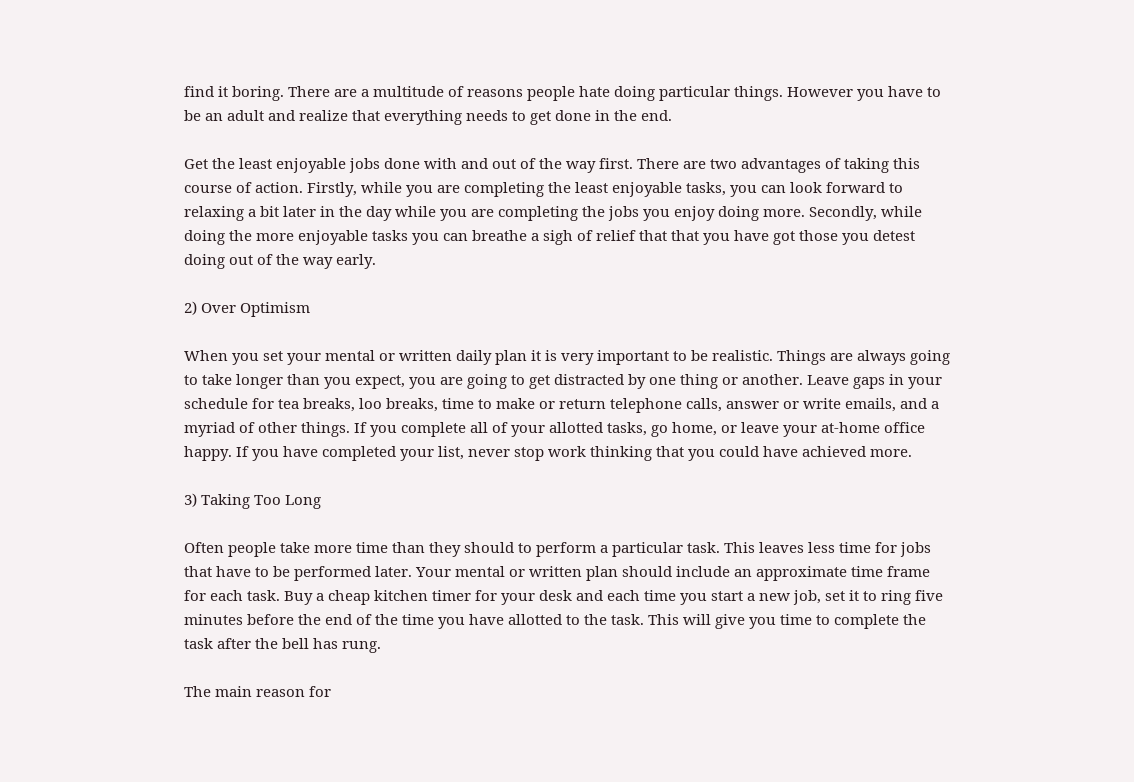find it boring. There are a multitude of reasons people hate doing particular things. However you have to be an adult and realize that everything needs to get done in the end.

Get the least enjoyable jobs done with and out of the way first. There are two advantages of taking this course of action. Firstly, while you are completing the least enjoyable tasks, you can look forward to relaxing a bit later in the day while you are completing the jobs you enjoy doing more. Secondly, while doing the more enjoyable tasks you can breathe a sigh of relief that that you have got those you detest doing out of the way early.

2) Over Optimism

When you set your mental or written daily plan it is very important to be realistic. Things are always going to take longer than you expect, you are going to get distracted by one thing or another. Leave gaps in your schedule for tea breaks, loo breaks, time to make or return telephone calls, answer or write emails, and a myriad of other things. If you complete all of your allotted tasks, go home, or leave your at-home office happy. If you have completed your list, never stop work thinking that you could have achieved more.

3) Taking Too Long

Often people take more time than they should to perform a particular task. This leaves less time for jobs that have to be performed later. Your mental or written plan should include an approximate time frame for each task. Buy a cheap kitchen timer for your desk and each time you start a new job, set it to ring five minutes before the end of the time you have allotted to the task. This will give you time to complete the task after the bell has rung.

The main reason for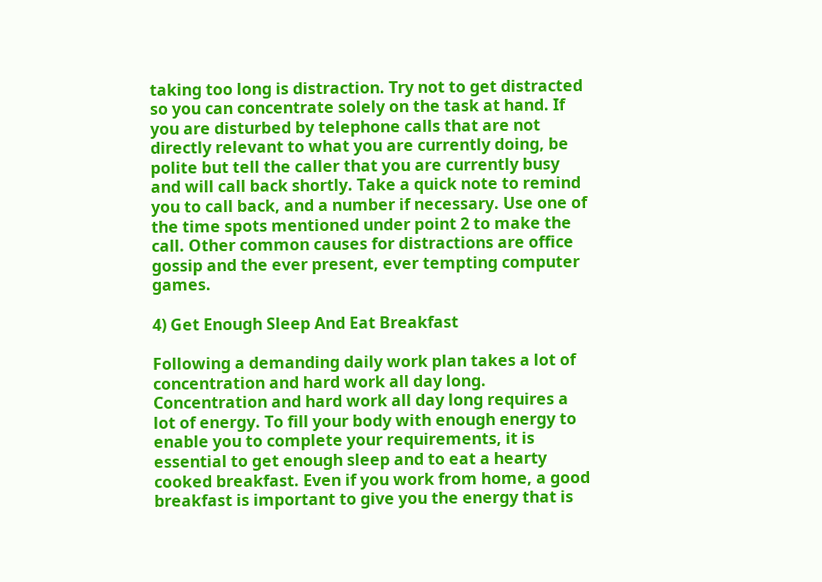taking too long is distraction. Try not to get distracted so you can concentrate solely on the task at hand. If you are disturbed by telephone calls that are not directly relevant to what you are currently doing, be polite but tell the caller that you are currently busy and will call back shortly. Take a quick note to remind you to call back, and a number if necessary. Use one of the time spots mentioned under point 2 to make the call. Other common causes for distractions are office gossip and the ever present, ever tempting computer games.

4) Get Enough Sleep And Eat Breakfast

Following a demanding daily work plan takes a lot of concentration and hard work all day long. Concentration and hard work all day long requires a lot of energy. To fill your body with enough energy to enable you to complete your requirements, it is essential to get enough sleep and to eat a hearty cooked breakfast. Even if you work from home, a good breakfast is important to give you the energy that is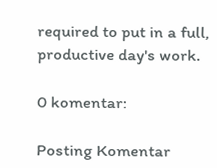required to put in a full, productive day's work.

0 komentar:

Posting Komentar